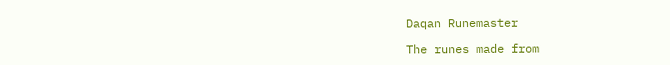Daqan Runemaster

The runes made from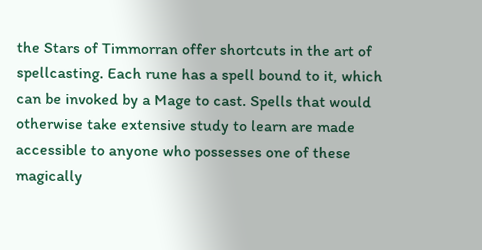the Stars of Timmorran offer shortcuts in the art of spellcasting. Each rune has a spell bound to it, which can be invoked by a Mage to cast. Spells that would otherwise take extensive study to learn are made accessible to anyone who possesses one of these magically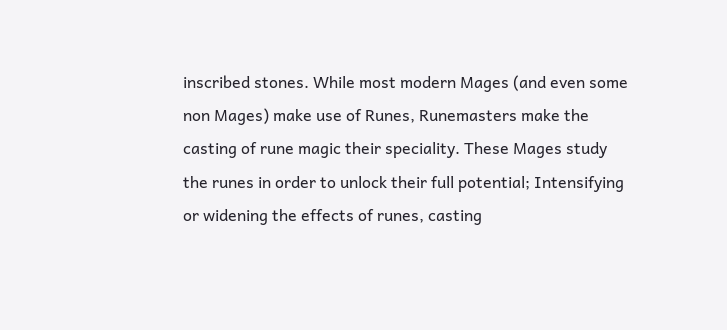inscribed stones. While most modern Mages (and even some non Mages) make use of Runes, Runemasters make the casting of rune magic their speciality. These Mages study the runes in order to unlock their full potential; Intensifying or widening the effects of runes, casting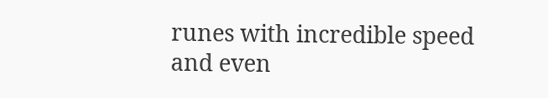runes with incredible speed and even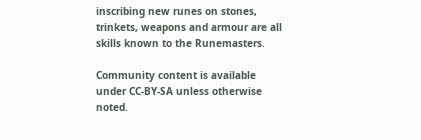inscribing new runes on stones, trinkets, weapons and armour are all skills known to the Runemasters.

Community content is available under CC-BY-SA unless otherwise noted.